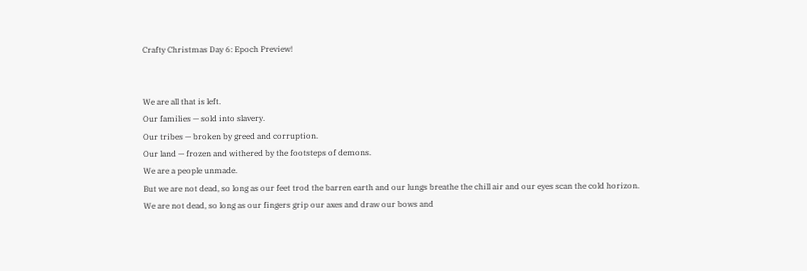Crafty Christmas Day 6: Epoch Preview!


We are all that is left.
Our families — sold into slavery.
Our tribes — broken by greed and corruption.
Our land — frozen and withered by the footsteps of demons.
We are a people unmade.
But we are not dead, so long as our feet trod the barren earth and our lungs breathe the chill air and our eyes scan the cold horizon.
We are not dead, so long as our fingers grip our axes and draw our bows and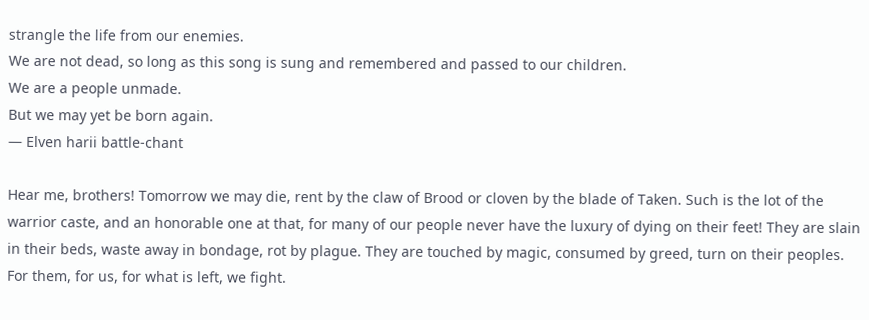strangle the life from our enemies.
We are not dead, so long as this song is sung and remembered and passed to our children.
We are a people unmade.
But we may yet be born again.
— Elven harii battle-chant

Hear me, brothers! Tomorrow we may die, rent by the claw of Brood or cloven by the blade of Taken. Such is the lot of the warrior caste, and an honorable one at that, for many of our people never have the luxury of dying on their feet! They are slain in their beds, waste away in bondage, rot by plague. They are touched by magic, consumed by greed, turn on their peoples. For them, for us, for what is left, we fight.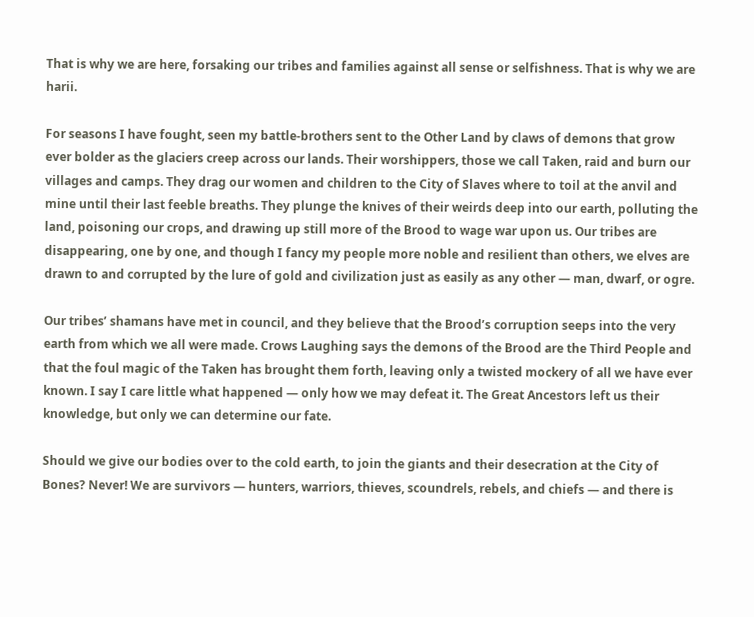That is why we are here, forsaking our tribes and families against all sense or selfishness. That is why we are harii.

For seasons I have fought, seen my battle-brothers sent to the Other Land by claws of demons that grow ever bolder as the glaciers creep across our lands. Their worshippers, those we call Taken, raid and burn our villages and camps. They drag our women and children to the City of Slaves where to toil at the anvil and mine until their last feeble breaths. They plunge the knives of their weirds deep into our earth, polluting the land, poisoning our crops, and drawing up still more of the Brood to wage war upon us. Our tribes are disappearing, one by one, and though I fancy my people more noble and resilient than others, we elves are drawn to and corrupted by the lure of gold and civilization just as easily as any other — man, dwarf, or ogre.

Our tribes’ shamans have met in council, and they believe that the Brood’s corruption seeps into the very earth from which we all were made. Crows Laughing says the demons of the Brood are the Third People and that the foul magic of the Taken has brought them forth, leaving only a twisted mockery of all we have ever known. I say I care little what happened — only how we may defeat it. The Great Ancestors left us their knowledge, but only we can determine our fate.

Should we give our bodies over to the cold earth, to join the giants and their desecration at the City of Bones? Never! We are survivors — hunters, warriors, thieves, scoundrels, rebels, and chiefs — and there is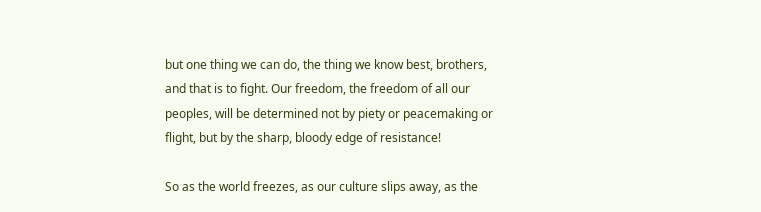but one thing we can do, the thing we know best, brothers, and that is to fight. Our freedom, the freedom of all our peoples, will be determined not by piety or peacemaking or flight, but by the sharp, bloody edge of resistance!

So as the world freezes, as our culture slips away, as the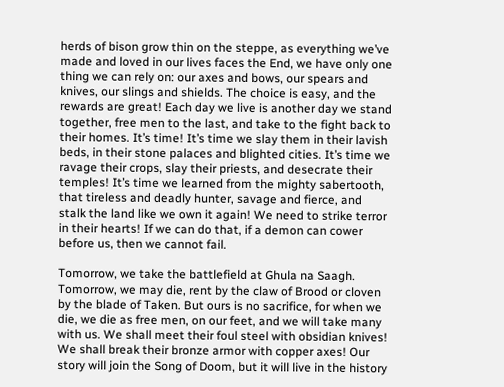herds of bison grow thin on the steppe, as everything we’ve made and loved in our lives faces the End, we have only one thing we can rely on: our axes and bows, our spears and knives, our slings and shields. The choice is easy, and the rewards are great! Each day we live is another day we stand together, free men to the last, and take to the fight back to their homes. It’s time! It’s time we slay them in their lavish beds, in their stone palaces and blighted cities. It’s time we ravage their crops, slay their priests, and desecrate their temples! It’s time we learned from the mighty sabertooth, that tireless and deadly hunter, savage and fierce, and stalk the land like we own it again! We need to strike terror in their hearts! If we can do that, if a demon can cower before us, then we cannot fail.

Tomorrow, we take the battlefield at Ghula na Saagh. Tomorrow, we may die, rent by the claw of Brood or cloven by the blade of Taken. But ours is no sacrifice, for when we die, we die as free men, on our feet, and we will take many with us. We shall meet their foul steel with obsidian knives! We shall break their bronze armor with copper axes! Our story will join the Song of Doom, but it will live in the history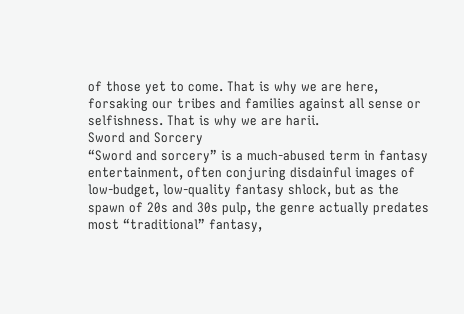of those yet to come. That is why we are here, forsaking our tribes and families against all sense or selfishness. That is why we are harii.
Sword and Sorcery
“Sword and sorcery” is a much-abused term in fantasy entertainment, often conjuring disdainful images of low-budget, low-quality fantasy shlock, but as the spawn of 20s and 30s pulp, the genre actually predates most “traditional” fantasy,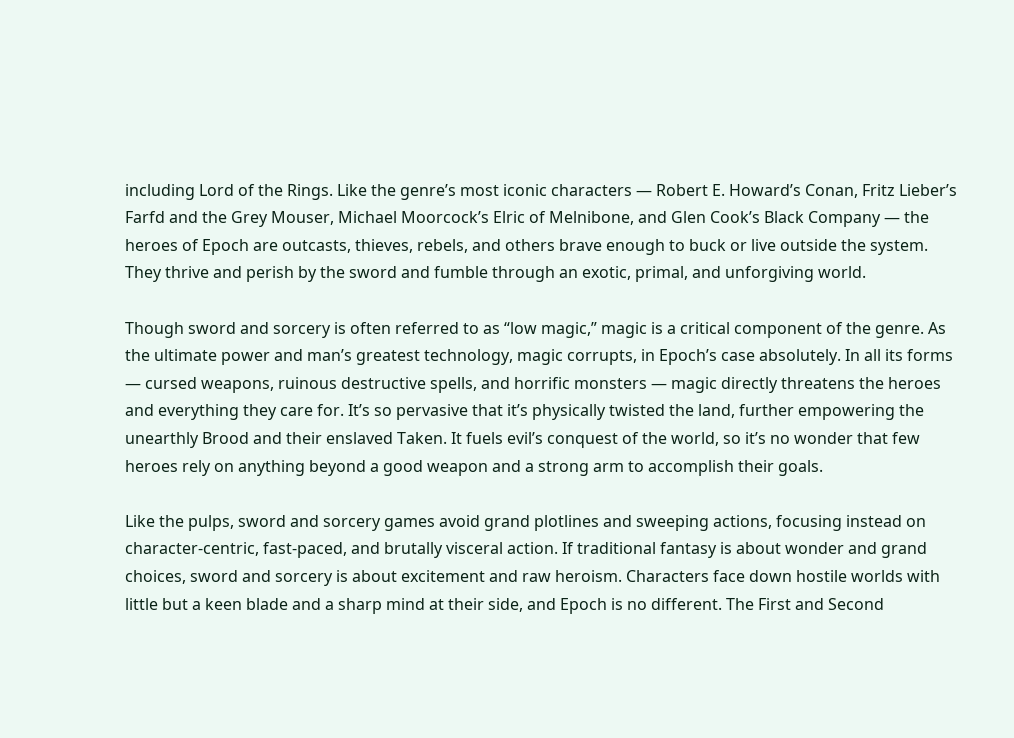including Lord of the Rings. Like the genre’s most iconic characters — Robert E. Howard’s Conan, Fritz Lieber’s Farfd and the Grey Mouser, Michael Moorcock’s Elric of Melnibone, and Glen Cook’s Black Company — the heroes of Epoch are outcasts, thieves, rebels, and others brave enough to buck or live outside the system. They thrive and perish by the sword and fumble through an exotic, primal, and unforgiving world.

Though sword and sorcery is often referred to as “low magic,” magic is a critical component of the genre. As the ultimate power and man’s greatest technology, magic corrupts, in Epoch’s case absolutely. In all its forms — cursed weapons, ruinous destructive spells, and horrific monsters — magic directly threatens the heroes and everything they care for. It’s so pervasive that it’s physically twisted the land, further empowering the unearthly Brood and their enslaved Taken. It fuels evil’s conquest of the world, so it’s no wonder that few heroes rely on anything beyond a good weapon and a strong arm to accomplish their goals.

Like the pulps, sword and sorcery games avoid grand plotlines and sweeping actions, focusing instead on character-centric, fast-paced, and brutally visceral action. If traditional fantasy is about wonder and grand choices, sword and sorcery is about excitement and raw heroism. Characters face down hostile worlds with little but a keen blade and a sharp mind at their side, and Epoch is no different. The First and Second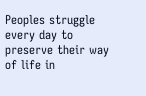Peoples struggle every day to preserve their way of life in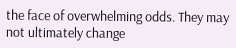the face of overwhelming odds. They may not ultimately change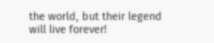the world, but their legend will live forever!